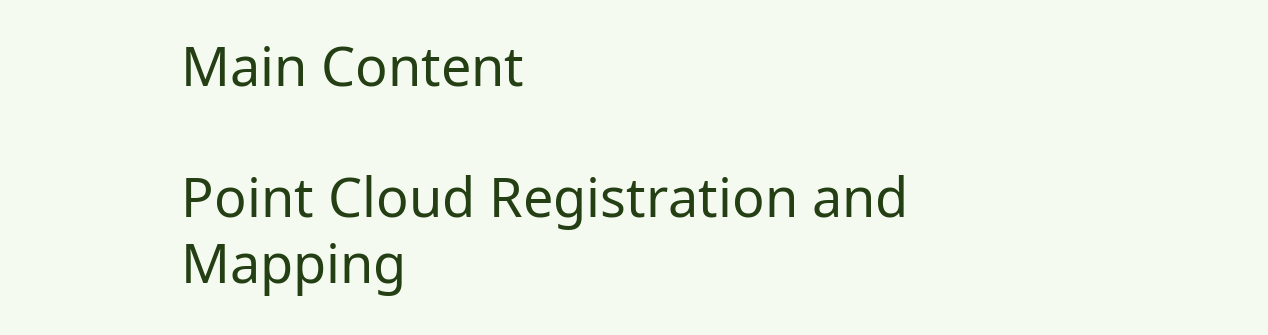Main Content

Point Cloud Registration and Mapping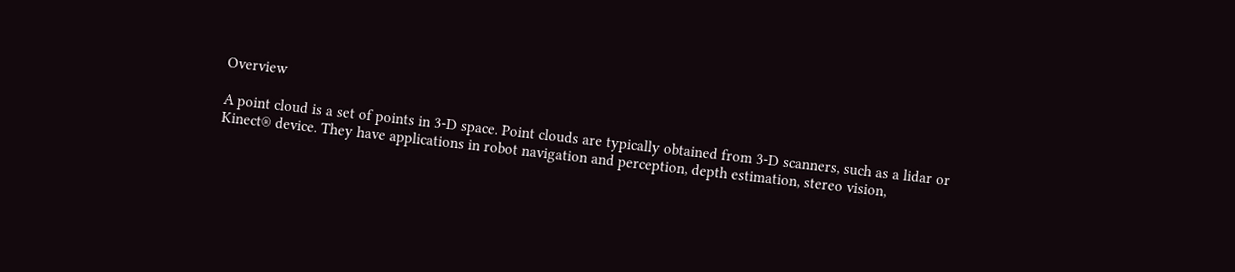Overview

A point cloud is a set of points in 3-D space. Point clouds are typically obtained from 3-D scanners, such as a lidar or Kinect® device. They have applications in robot navigation and perception, depth estimation, stereo vision,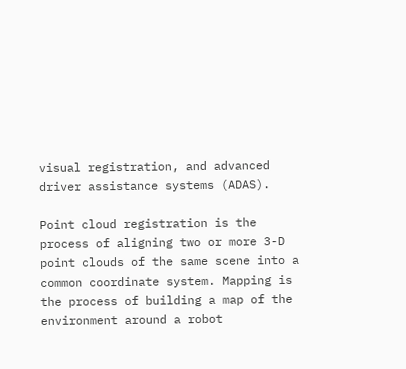visual registration, and advanced driver assistance systems (ADAS).

Point cloud registration is the process of aligning two or more 3-D point clouds of the same scene into a common coordinate system. Mapping is the process of building a map of the environment around a robot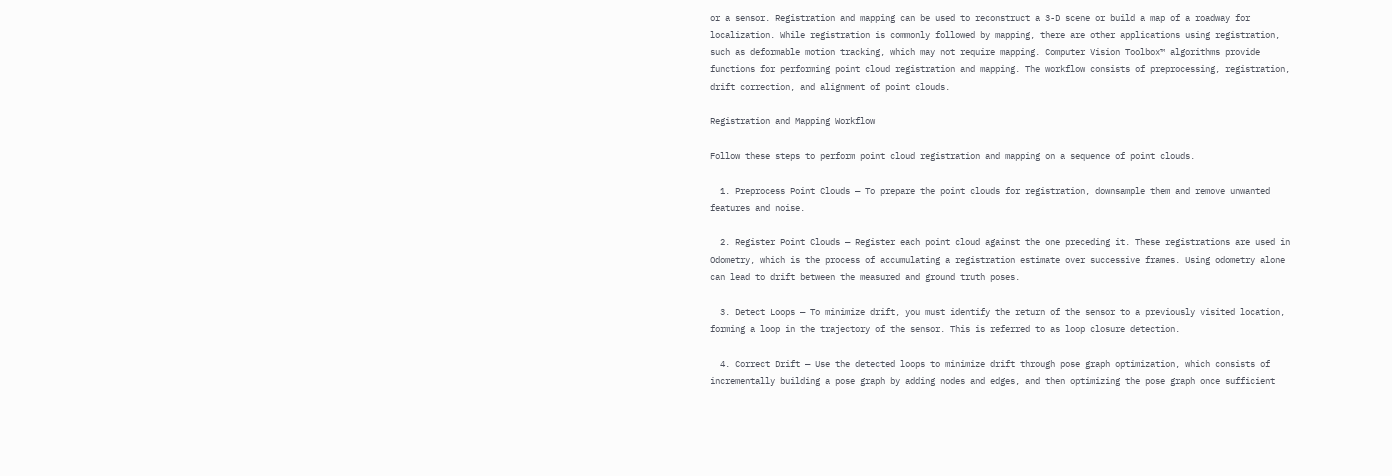or a sensor. Registration and mapping can be used to reconstruct a 3-D scene or build a map of a roadway for localization. While registration is commonly followed by mapping, there are other applications using registration, such as deformable motion tracking, which may not require mapping. Computer Vision Toolbox™ algorithms provide functions for performing point cloud registration and mapping. The workflow consists of preprocessing, registration, drift correction, and alignment of point clouds.

Registration and Mapping Workflow

Follow these steps to perform point cloud registration and mapping on a sequence of point clouds.

  1. Preprocess Point Clouds — To prepare the point clouds for registration, downsample them and remove unwanted features and noise.

  2. Register Point Clouds — Register each point cloud against the one preceding it. These registrations are used in Odometry, which is the process of accumulating a registration estimate over successive frames. Using odometry alone can lead to drift between the measured and ground truth poses.

  3. Detect Loops — To minimize drift, you must identify the return of the sensor to a previously visited location, forming a loop in the trajectory of the sensor. This is referred to as loop closure detection.

  4. Correct Drift — Use the detected loops to minimize drift through pose graph optimization, which consists of incrementally building a pose graph by adding nodes and edges, and then optimizing the pose graph once sufficient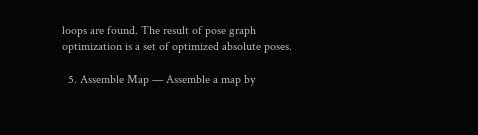loops are found. The result of pose graph optimization is a set of optimized absolute poses.

  5. Assemble Map — Assemble a map by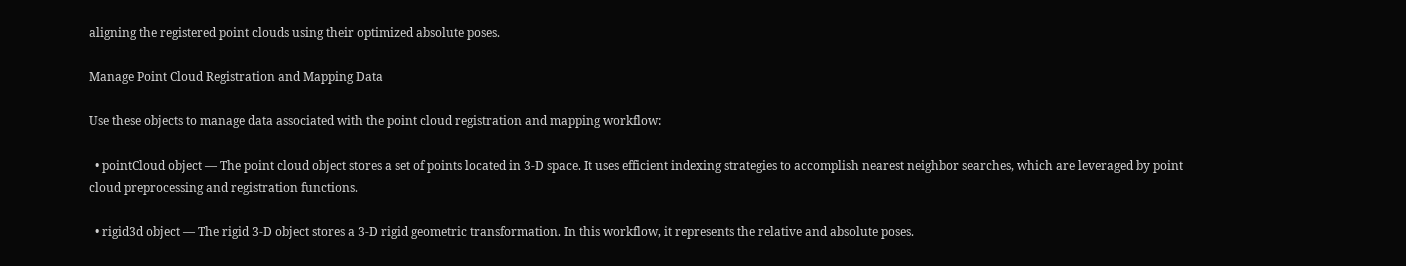aligning the registered point clouds using their optimized absolute poses.

Manage Point Cloud Registration and Mapping Data

Use these objects to manage data associated with the point cloud registration and mapping workflow:

  • pointCloud object — The point cloud object stores a set of points located in 3-D space. It uses efficient indexing strategies to accomplish nearest neighbor searches, which are leveraged by point cloud preprocessing and registration functions.

  • rigid3d object — The rigid 3-D object stores a 3-D rigid geometric transformation. In this workflow, it represents the relative and absolute poses.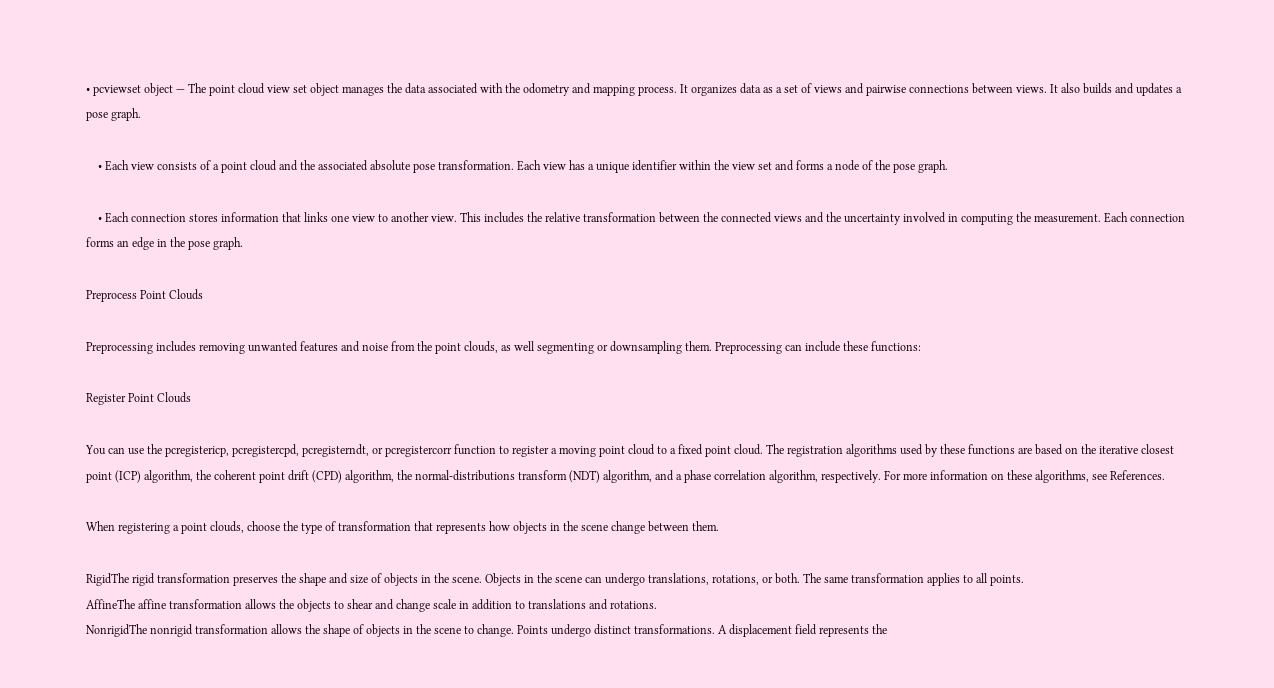• pcviewset object — The point cloud view set object manages the data associated with the odometry and mapping process. It organizes data as a set of views and pairwise connections between views. It also builds and updates a pose graph.

    • Each view consists of a point cloud and the associated absolute pose transformation. Each view has a unique identifier within the view set and forms a node of the pose graph.

    • Each connection stores information that links one view to another view. This includes the relative transformation between the connected views and the uncertainty involved in computing the measurement. Each connection forms an edge in the pose graph.

Preprocess Point Clouds

Preprocessing includes removing unwanted features and noise from the point clouds, as well segmenting or downsampling them. Preprocessing can include these functions:

Register Point Clouds

You can use the pcregistericp, pcregistercpd, pcregisterndt, or pcregistercorr function to register a moving point cloud to a fixed point cloud. The registration algorithms used by these functions are based on the iterative closest point (ICP) algorithm, the coherent point drift (CPD) algorithm, the normal-distributions transform (NDT) algorithm, and a phase correlation algorithm, respectively. For more information on these algorithms, see References.

When registering a point clouds, choose the type of transformation that represents how objects in the scene change between them.

RigidThe rigid transformation preserves the shape and size of objects in the scene. Objects in the scene can undergo translations, rotations, or both. The same transformation applies to all points.
AffineThe affine transformation allows the objects to shear and change scale in addition to translations and rotations.
NonrigidThe nonrigid transformation allows the shape of objects in the scene to change. Points undergo distinct transformations. A displacement field represents the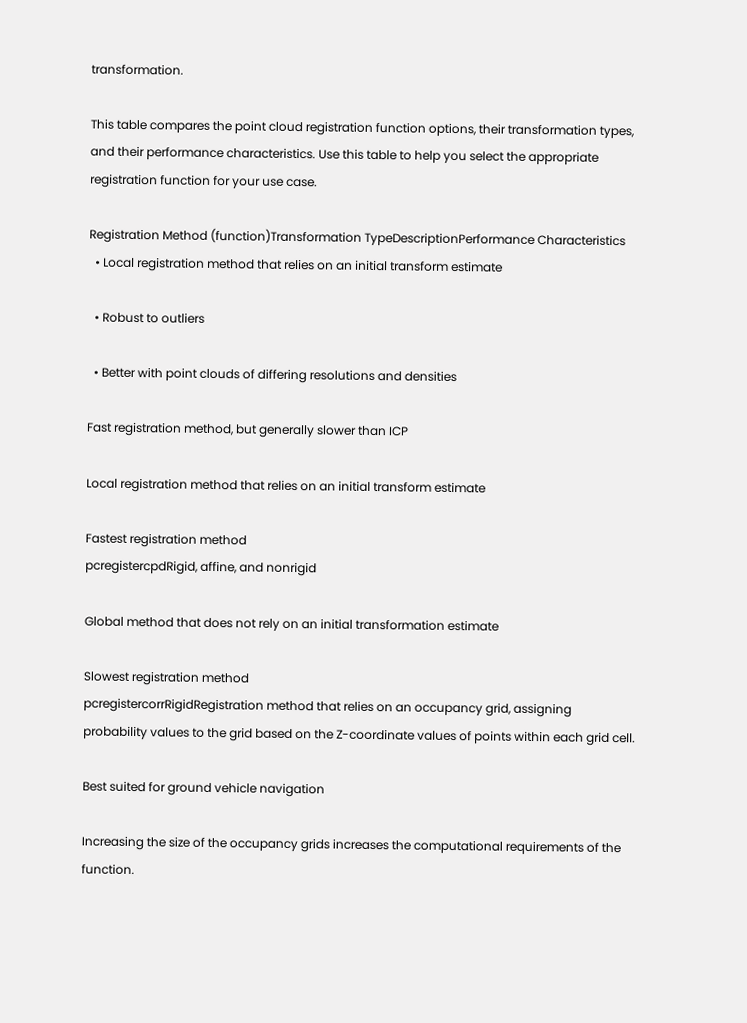transformation.

This table compares the point cloud registration function options, their transformation types, and their performance characteristics. Use this table to help you select the appropriate registration function for your use case.

Registration Method (function)Transformation TypeDescriptionPerformance Characteristics
  • Local registration method that relies on an initial transform estimate

  • Robust to outliers

  • Better with point clouds of differing resolutions and densities

Fast registration method, but generally slower than ICP

Local registration method that relies on an initial transform estimate

Fastest registration method
pcregistercpdRigid, affine, and nonrigid

Global method that does not rely on an initial transformation estimate

Slowest registration method
pcregistercorrRigidRegistration method that relies on an occupancy grid, assigning probability values to the grid based on the Z-coordinate values of points within each grid cell.

Best suited for ground vehicle navigation

Increasing the size of the occupancy grids increases the computational requirements of the function.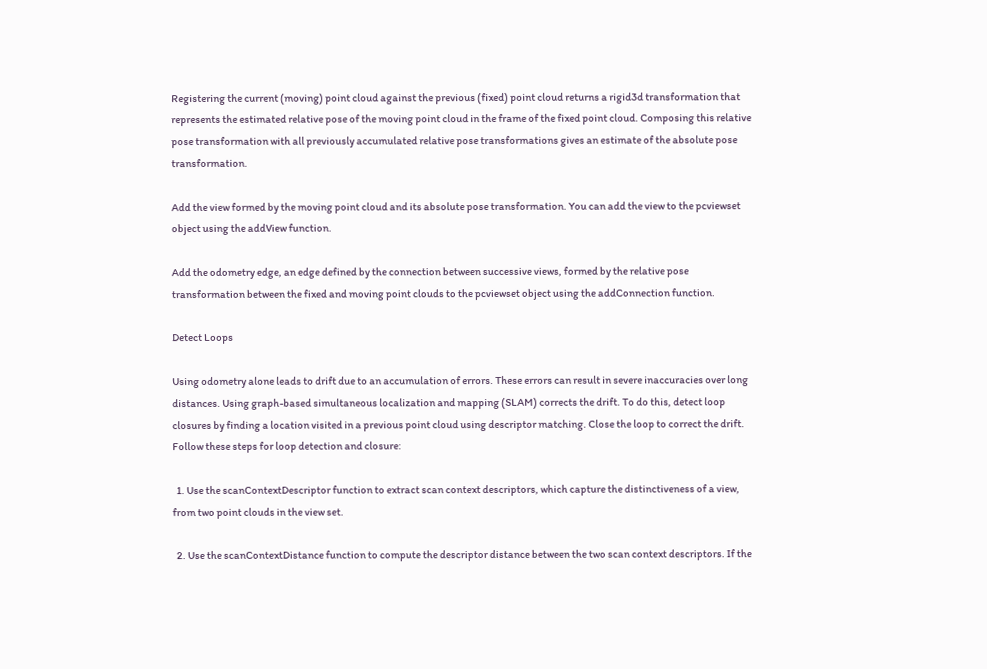Registering the current (moving) point cloud against the previous (fixed) point cloud returns a rigid3d transformation that represents the estimated relative pose of the moving point cloud in the frame of the fixed point cloud. Composing this relative pose transformation with all previously accumulated relative pose transformations gives an estimate of the absolute pose transformation.

Add the view formed by the moving point cloud and its absolute pose transformation. You can add the view to the pcviewset object using the addView function.

Add the odometry edge, an edge defined by the connection between successive views, formed by the relative pose transformation between the fixed and moving point clouds to the pcviewset object using the addConnection function.

Detect Loops

Using odometry alone leads to drift due to an accumulation of errors. These errors can result in severe inaccuracies over long distances. Using graph-based simultaneous localization and mapping (SLAM) corrects the drift. To do this, detect loop closures by finding a location visited in a previous point cloud using descriptor matching. Close the loop to correct the drift. Follow these steps for loop detection and closure:

  1. Use the scanContextDescriptor function to extract scan context descriptors, which capture the distinctiveness of a view, from two point clouds in the view set.

  2. Use the scanContextDistance function to compute the descriptor distance between the two scan context descriptors. If the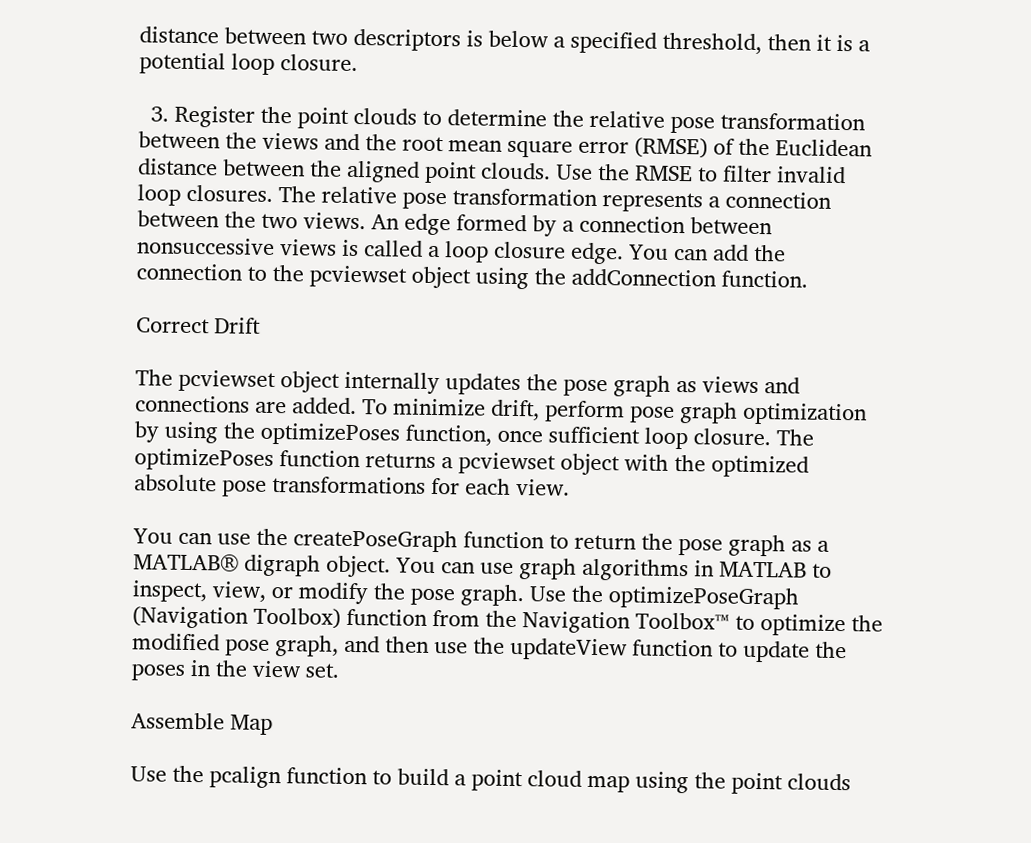distance between two descriptors is below a specified threshold, then it is a potential loop closure.

  3. Register the point clouds to determine the relative pose transformation between the views and the root mean square error (RMSE) of the Euclidean distance between the aligned point clouds. Use the RMSE to filter invalid loop closures. The relative pose transformation represents a connection between the two views. An edge formed by a connection between nonsuccessive views is called a loop closure edge. You can add the connection to the pcviewset object using the addConnection function.

Correct Drift

The pcviewset object internally updates the pose graph as views and connections are added. To minimize drift, perform pose graph optimization by using the optimizePoses function, once sufficient loop closure. The optimizePoses function returns a pcviewset object with the optimized absolute pose transformations for each view.

You can use the createPoseGraph function to return the pose graph as a MATLAB® digraph object. You can use graph algorithms in MATLAB to inspect, view, or modify the pose graph. Use the optimizePoseGraph (Navigation Toolbox) function from the Navigation Toolbox™ to optimize the modified pose graph, and then use the updateView function to update the poses in the view set.

Assemble Map

Use the pcalign function to build a point cloud map using the point clouds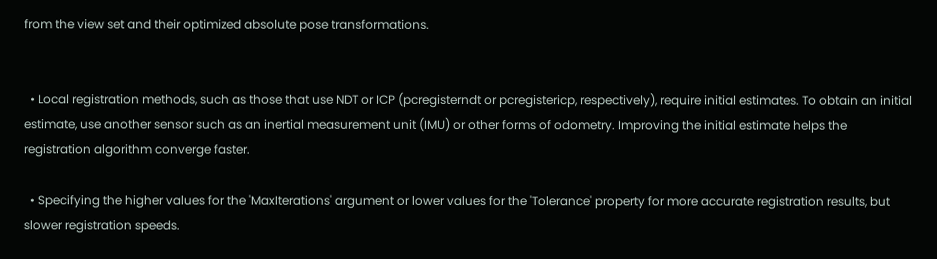from the view set and their optimized absolute pose transformations.


  • Local registration methods, such as those that use NDT or ICP (pcregisterndt or pcregistericp, respectively), require initial estimates. To obtain an initial estimate, use another sensor such as an inertial measurement unit (IMU) or other forms of odometry. Improving the initial estimate helps the registration algorithm converge faster.

  • Specifying the higher values for the 'MaxIterations' argument or lower values for the 'Tolerance' property for more accurate registration results, but slower registration speeds.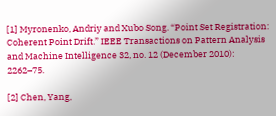[1] Myronenko, Andriy and Xubo Song. “Point Set Registration: Coherent Point Drift.” IEEE Transactions on Pattern Analysis and Machine Intelligence 32, no. 12 (December 2010): 2262–75.

[2] Chen, Yang,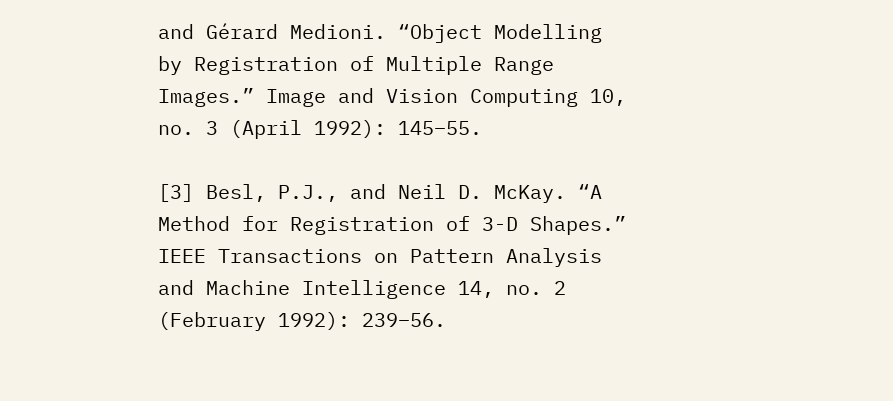and Gérard Medioni. “Object Modelling by Registration of Multiple Range Images.” Image and Vision Computing 10, no. 3 (April 1992): 145–55.

[3] Besl, P.J., and Neil D. McKay. “A Method for Registration of 3-D Shapes.” IEEE Transactions on Pattern Analysis and Machine Intelligence 14, no. 2 (February 1992): 239–56.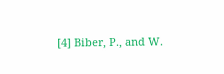[4] Biber, P., and W.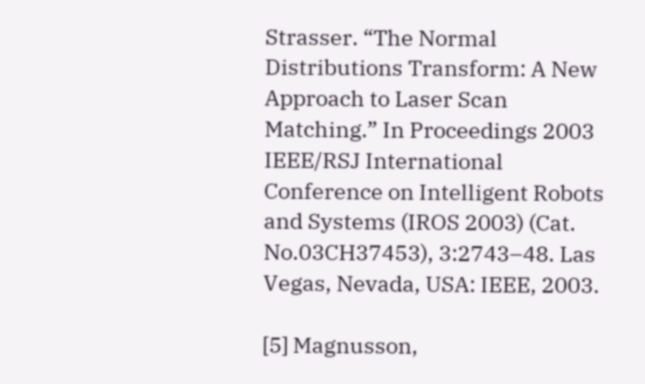Strasser. “The Normal Distributions Transform: A New Approach to Laser Scan Matching.” In Proceedings 2003 IEEE/RSJ International Conference on Intelligent Robots and Systems (IROS 2003) (Cat. No.03CH37453), 3:2743–48. Las Vegas, Nevada, USA: IEEE, 2003.

[5] Magnusson,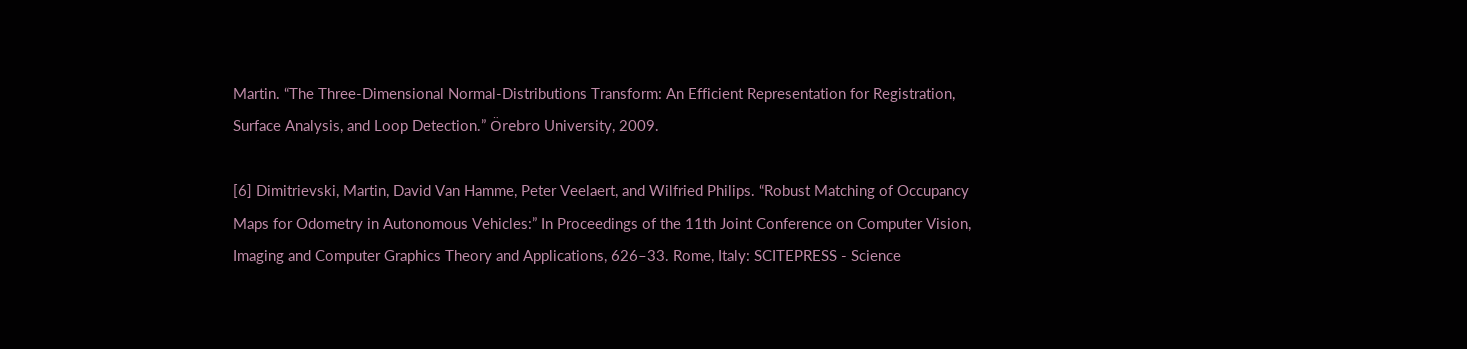Martin. “The Three-Dimensional Normal-Distributions Transform: An Efficient Representation for Registration, Surface Analysis, and Loop Detection.” Örebro University, 2009.

[6] Dimitrievski, Martin, David Van Hamme, Peter Veelaert, and Wilfried Philips. “Robust Matching of Occupancy Maps for Odometry in Autonomous Vehicles:” In Proceedings of the 11th Joint Conference on Computer Vision, Imaging and Computer Graphics Theory and Applications, 626–33. Rome, Italy: SCITEPRESS - Science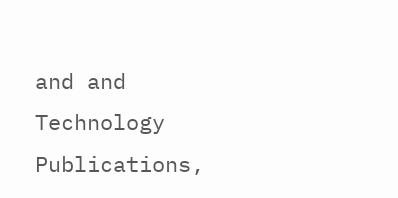and and Technology Publications,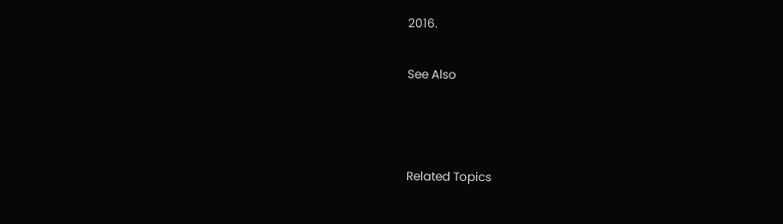2016.

See Also



Related Topics